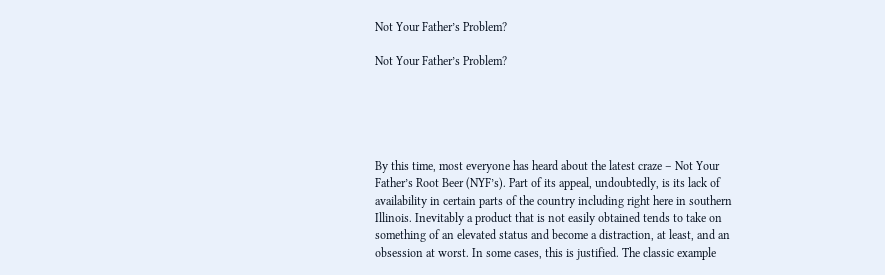Not Your Father’s Problem?

Not Your Father’s Problem?





By this time, most everyone has heard about the latest craze – Not Your Father’s Root Beer (NYF’s). Part of its appeal, undoubtedly, is its lack of availability in certain parts of the country including right here in southern Illinois. Inevitably a product that is not easily obtained tends to take on something of an elevated status and become a distraction, at least, and an obsession at worst. In some cases, this is justified. The classic example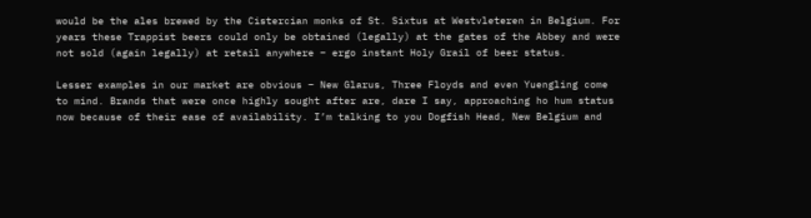would be the ales brewed by the Cistercian monks of St. Sixtus at Westvleteren in Belgium. For years these Trappist beers could only be obtained (legally) at the gates of the Abbey and were not sold (again legally) at retail anywhere – ergo instant Holy Grail of beer status.

Lesser examples in our market are obvious – New Glarus, Three Floyds and even Yuengling come to mind. Brands that were once highly sought after are, dare I say, approaching ho hum status now because of their ease of availability. I’m talking to you Dogfish Head, New Belgium and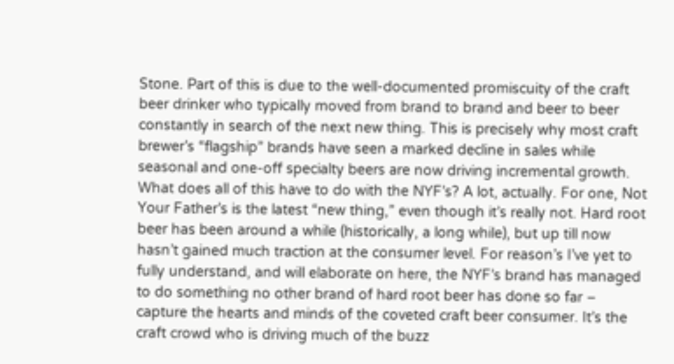Stone. Part of this is due to the well-documented promiscuity of the craft beer drinker who typically moved from brand to brand and beer to beer constantly in search of the next new thing. This is precisely why most craft brewer’s “flagship” brands have seen a marked decline in sales while seasonal and one-off specialty beers are now driving incremental growth.
What does all of this have to do with the NYF’s? A lot, actually. For one, Not Your Father’s is the latest “new thing,” even though it’s really not. Hard root beer has been around a while (historically, a long while), but up till now hasn’t gained much traction at the consumer level. For reason’s I’ve yet to fully understand, and will elaborate on here, the NYF’s brand has managed to do something no other brand of hard root beer has done so far – capture the hearts and minds of the coveted craft beer consumer. It’s the craft crowd who is driving much of the buzz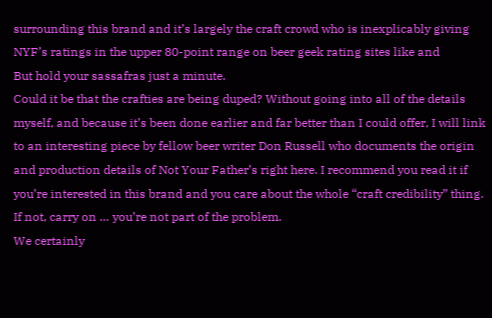surrounding this brand and it’s largely the craft crowd who is inexplicably giving NYF’s ratings in the upper 80-point range on beer geek rating sites like and
But hold your sassafras just a minute.
Could it be that the crafties are being duped? Without going into all of the details myself, and because it’s been done earlier and far better than I could offer, I will link to an interesting piece by fellow beer writer Don Russell who documents the origin and production details of Not Your Father’s right here. I recommend you read it if you’re interested in this brand and you care about the whole “craft credibility” thing. If not, carry on … you’re not part of the problem.
We certainly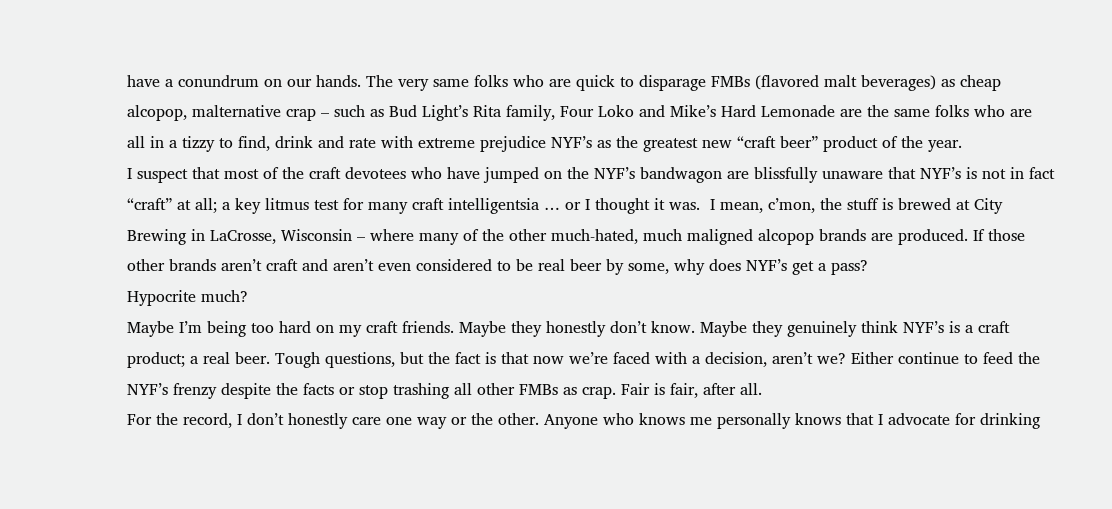have a conundrum on our hands. The very same folks who are quick to disparage FMBs (flavored malt beverages) as cheap alcopop, malternative crap – such as Bud Light’s Rita family, Four Loko and Mike’s Hard Lemonade are the same folks who are all in a tizzy to find, drink and rate with extreme prejudice NYF’s as the greatest new “craft beer” product of the year.
I suspect that most of the craft devotees who have jumped on the NYF’s bandwagon are blissfully unaware that NYF’s is not in fact “craft” at all; a key litmus test for many craft intelligentsia … or I thought it was.  I mean, c’mon, the stuff is brewed at City Brewing in LaCrosse, Wisconsin – where many of the other much-hated, much maligned alcopop brands are produced. If those other brands aren’t craft and aren’t even considered to be real beer by some, why does NYF’s get a pass?
Hypocrite much?
Maybe I’m being too hard on my craft friends. Maybe they honestly don’t know. Maybe they genuinely think NYF’s is a craft product; a real beer. Tough questions, but the fact is that now we’re faced with a decision, aren’t we? Either continue to feed the NYF’s frenzy despite the facts or stop trashing all other FMBs as crap. Fair is fair, after all.
For the record, I don’t honestly care one way or the other. Anyone who knows me personally knows that I advocate for drinking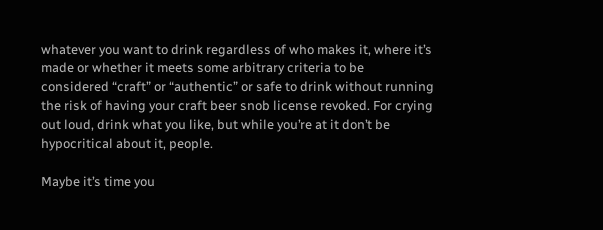whatever you want to drink regardless of who makes it, where it’s made or whether it meets some arbitrary criteria to be considered “craft” or “authentic” or safe to drink without running the risk of having your craft beer snob license revoked. For crying out loud, drink what you like, but while you’re at it don’t be hypocritical about it, people.

Maybe it’s time you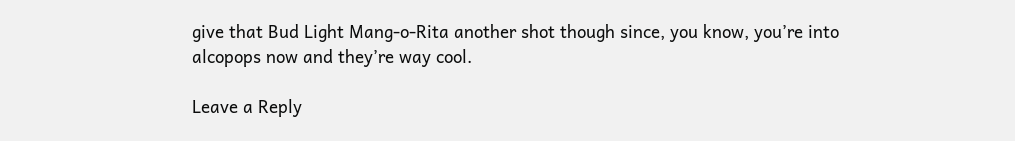give that Bud Light Mang-o-Rita another shot though since, you know, you’re into alcopops now and they’re way cool.

Leave a Reply